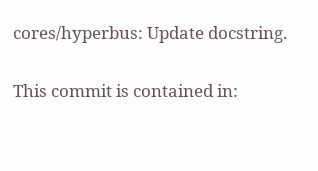cores/hyperbus: Update docstring.

This commit is contained in: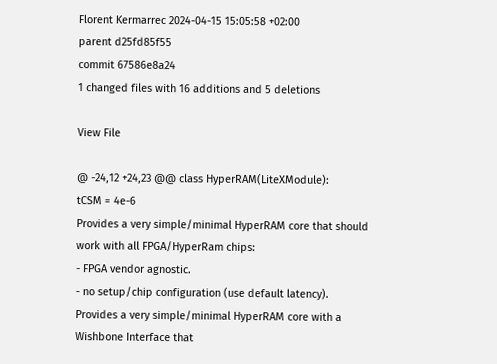Florent Kermarrec 2024-04-15 15:05:58 +02:00
parent d25fd85f55
commit 67586e8a24
1 changed files with 16 additions and 5 deletions

View File

@ -24,12 +24,23 @@ class HyperRAM(LiteXModule):
tCSM = 4e-6
Provides a very simple/minimal HyperRAM core that should work with all FPGA/HyperRam chips:
- FPGA vendor agnostic.
- no setup/chip configuration (use default latency).
Provides a very simple/minimal HyperRAM core with a Wishbone Interface that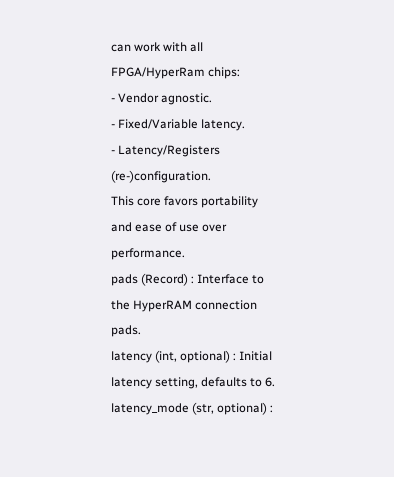can work with all
FPGA/HyperRam chips:
- Vendor agnostic.
- Fixed/Variable latency.
- Latency/Registers (re-)configuration.
This core favors portability and ease of use over performance.
pads (Record) : Interface to the HyperRAM connection pads.
latency (int, optional) : Initial latency setting, defaults to 6.
latency_mode (str, optional) :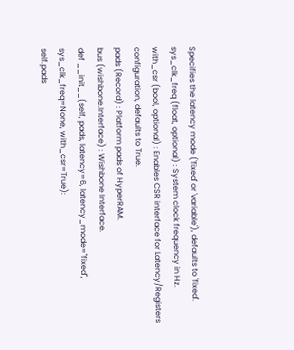Specifies the latency mode ('fixed' or 'variable'), defaults to 'fixed'.
sys_clk_freq (float, optional) : System clock frequency in Hz.
with_csr (bool, optional) : Enables CSR interface for Latency/Registers configuration, defaults to True.
pads (Record) : Platform pads of HyperRAM.
bus (wishbone.Interface) : Wishbone Interface.
def __init__(self, pads, latency=6, latency_mode="fixed", sys_clk_freq=None, with_csr=True):
self.pads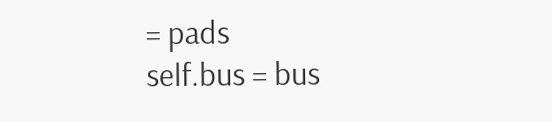= pads
self.bus = bus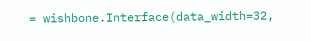= wishbone.Interface(data_width=32,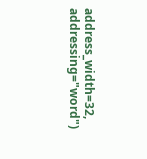address_width=32, addressing="word")